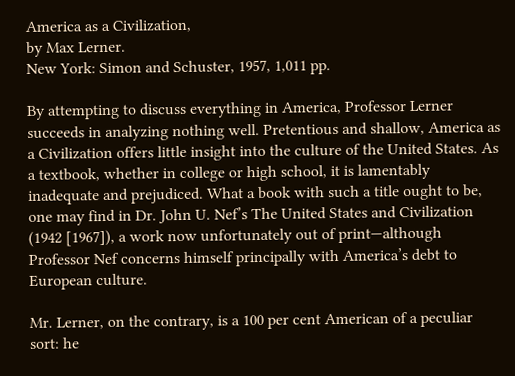America as a Civilization,
by Max Lerner.
New York: Simon and Schuster, 1957, 1,011 pp.

By attempting to discuss everything in America, Professor Lerner succeeds in analyzing nothing well. Pretentious and shallow, America as a Civilization offers little insight into the culture of the United States. As a textbook, whether in college or high school, it is lamentably inadequate and prejudiced. What a book with such a title ought to be, one may find in Dr. John U. Nef’s The United States and Civilization (1942 [1967]), a work now unfortunately out of print—although Professor Nef concerns himself principally with America’s debt to European culture.

Mr. Lerner, on the contrary, is a 100 per cent American of a peculiar sort: he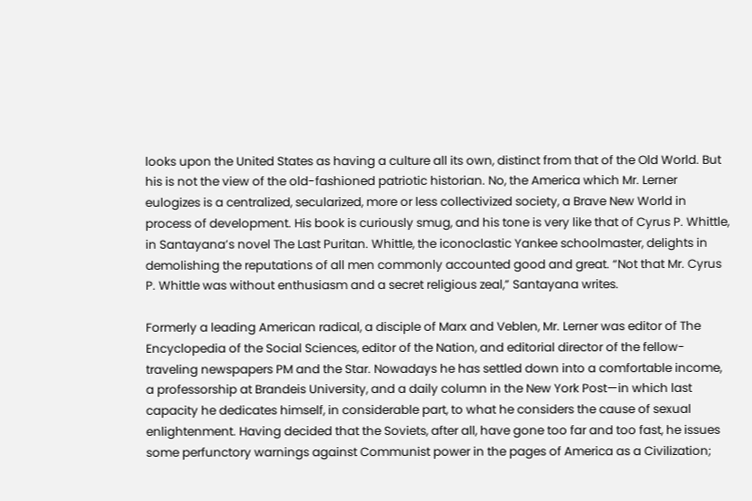looks upon the United States as having a culture all its own, distinct from that of the Old World. But his is not the view of the old-fashioned patriotic historian. No, the America which Mr. Lerner eulogizes is a centralized, secularized, more or less collectivized society, a Brave New World in process of development. His book is curiously smug, and his tone is very like that of Cyrus P. Whittle, in Santayana’s novel The Last Puritan. Whittle, the iconoclastic Yankee schoolmaster, delights in demolishing the reputations of all men commonly accounted good and great. “Not that Mr. Cyrus P. Whittle was without enthusiasm and a secret religious zeal,” Santayana writes.

Formerly a leading American radical, a disciple of Marx and Veblen, Mr. Lerner was editor of The Encyclopedia of the Social Sciences, editor of the Nation, and editorial director of the fellow-traveling newspapers PM and the Star. Nowadays he has settled down into a comfortable income, a professorship at Brandeis University, and a daily column in the New York Post—in which last capacity he dedicates himself, in considerable part, to what he considers the cause of sexual enlightenment. Having decided that the Soviets, after all, have gone too far and too fast, he issues some perfunctory warnings against Communist power in the pages of America as a Civilization;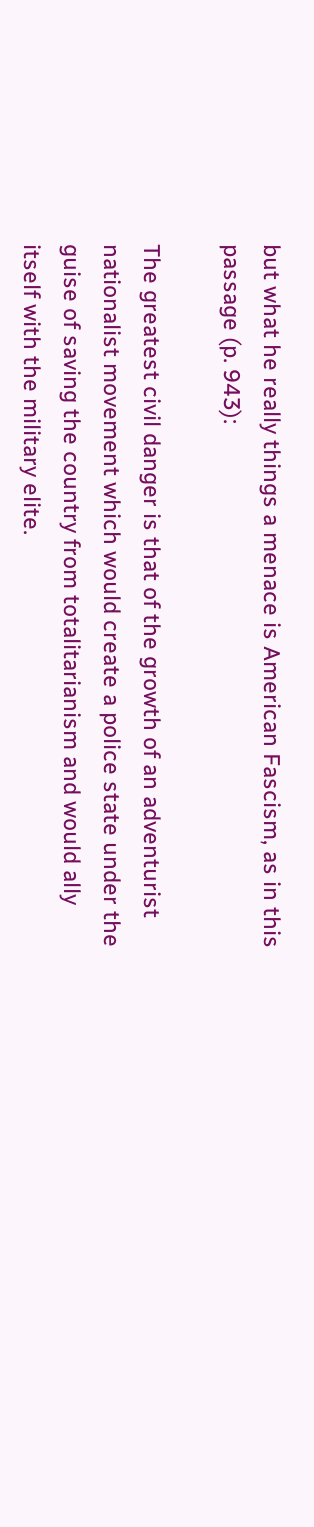but what he really things a menace is American Fascism, as in this passage (p. 943):

The greatest civil danger is that of the growth of an adventurist nationalist movement which would create a police state under the guise of saving the country from totalitarianism and would ally itself with the military elite.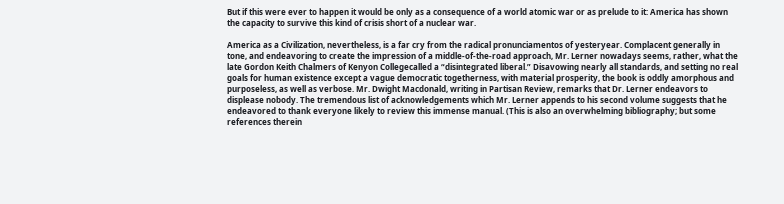But if this were ever to happen it would be only as a consequence of a world atomic war or as prelude to it: America has shown the capacity to survive this kind of crisis short of a nuclear war.

America as a Civilization, nevertheless, is a far cry from the radical pronunciamentos of yesteryear. Complacent generally in tone, and endeavoring to create the impression of a middle-of-the-road approach, Mr. Lerner nowadays seems, rather, what the late Gordon Keith Chalmers of Kenyon Collegecalled a “disintegrated liberal.” Disavowing nearly all standards, and setting no real goals for human existence except a vague democratic togetherness, with material prosperity, the book is oddly amorphous and purposeless, as well as verbose. Mr. Dwight Macdonald, writing in Partisan Review, remarks that Dr. Lerner endeavors to displease nobody. The tremendous list of acknowledgements which Mr. Lerner appends to his second volume suggests that he endeavored to thank everyone likely to review this immense manual. (This is also an overwhelming bibliography; but some references therein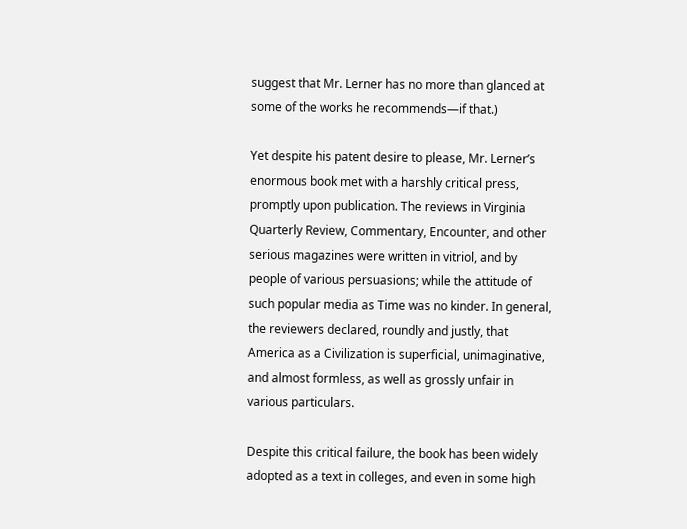suggest that Mr. Lerner has no more than glanced at some of the works he recommends—if that.)

Yet despite his patent desire to please, Mr. Lerner’s enormous book met with a harshly critical press, promptly upon publication. The reviews in Virginia Quarterly Review, Commentary, Encounter, and other serious magazines were written in vitriol, and by people of various persuasions; while the attitude of such popular media as Time was no kinder. In general, the reviewers declared, roundly and justly, that America as a Civilization is superficial, unimaginative, and almost formless, as well as grossly unfair in various particulars.

Despite this critical failure, the book has been widely adopted as a text in colleges, and even in some high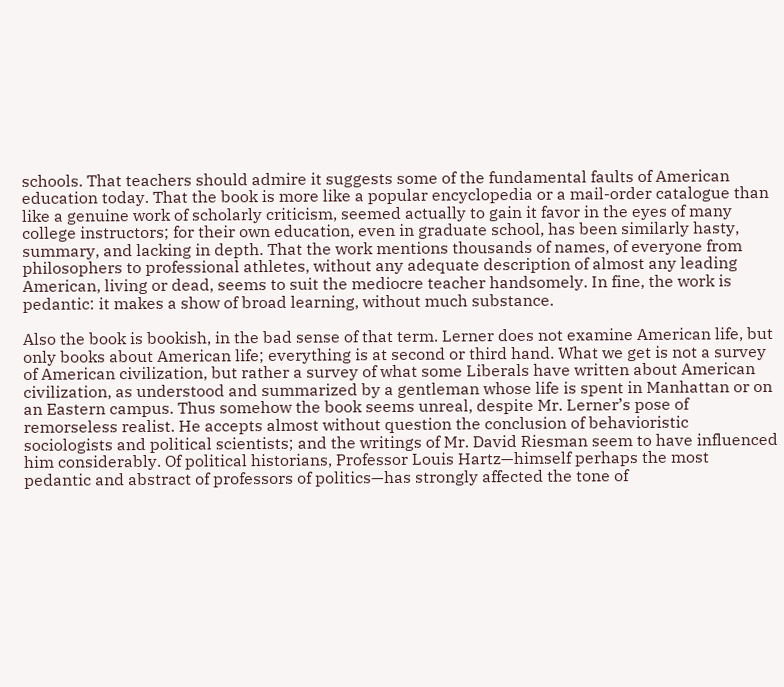schools. That teachers should admire it suggests some of the fundamental faults of American education today. That the book is more like a popular encyclopedia or a mail-order catalogue than like a genuine work of scholarly criticism, seemed actually to gain it favor in the eyes of many college instructors; for their own education, even in graduate school, has been similarly hasty, summary, and lacking in depth. That the work mentions thousands of names, of everyone from philosophers to professional athletes, without any adequate description of almost any leading American, living or dead, seems to suit the mediocre teacher handsomely. In fine, the work is pedantic: it makes a show of broad learning, without much substance.

Also the book is bookish, in the bad sense of that term. Lerner does not examine American life, but only books about American life; everything is at second or third hand. What we get is not a survey of American civilization, but rather a survey of what some Liberals have written about American civilization, as understood and summarized by a gentleman whose life is spent in Manhattan or on an Eastern campus. Thus somehow the book seems unreal, despite Mr. Lerner’s pose of remorseless realist. He accepts almost without question the conclusion of behavioristic sociologists and political scientists; and the writings of Mr. David Riesman seem to have influenced him considerably. Of political historians, Professor Louis Hartz—himself perhaps the most pedantic and abstract of professors of politics—has strongly affected the tone of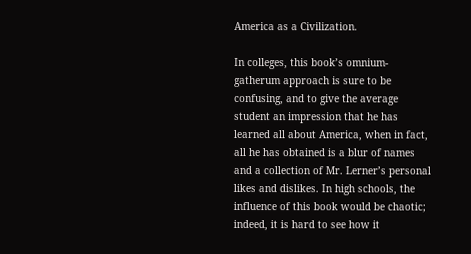America as a Civilization.

In colleges, this book’s omnium-gatherum approach is sure to be confusing, and to give the average student an impression that he has learned all about America, when in fact, all he has obtained is a blur of names and a collection of Mr. Lerner’s personal likes and dislikes. In high schools, the influence of this book would be chaotic; indeed, it is hard to see how it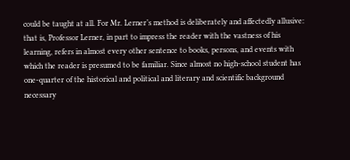could be taught at all. For Mr. Lerner’s method is deliberately and affectedly allusive: that is, Professor Lerner, in part to impress the reader with the vastness of his learning, refers in almost every other sentence to books, persons, and events with which the reader is presumed to be familiar. Since almost no high-school student has one-quarter of the historical and political and literary and scientific background necessary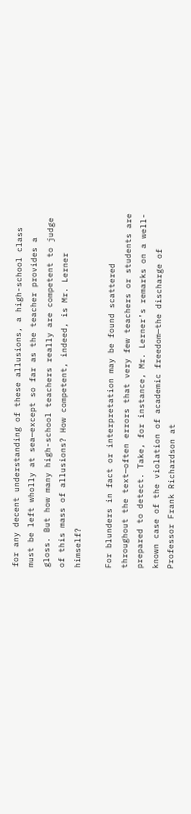for any decent understanding of these allusions, a high-school class must be left wholly at sea—except so far as the teacher provides a gloss. But how many high-school teachers really are competent to judge of this mass of allusions? How competent, indeed, is Mr. Lerner himself?

For blunders in fact or interpretation may be found scattered throughout the text—often errors that very few teachers or students are prepared to detect. Take, for instance, Mr. Lerner’s remarks on a well-known case of the violation of academic freedom—the discharge of Professor Frank Richardson at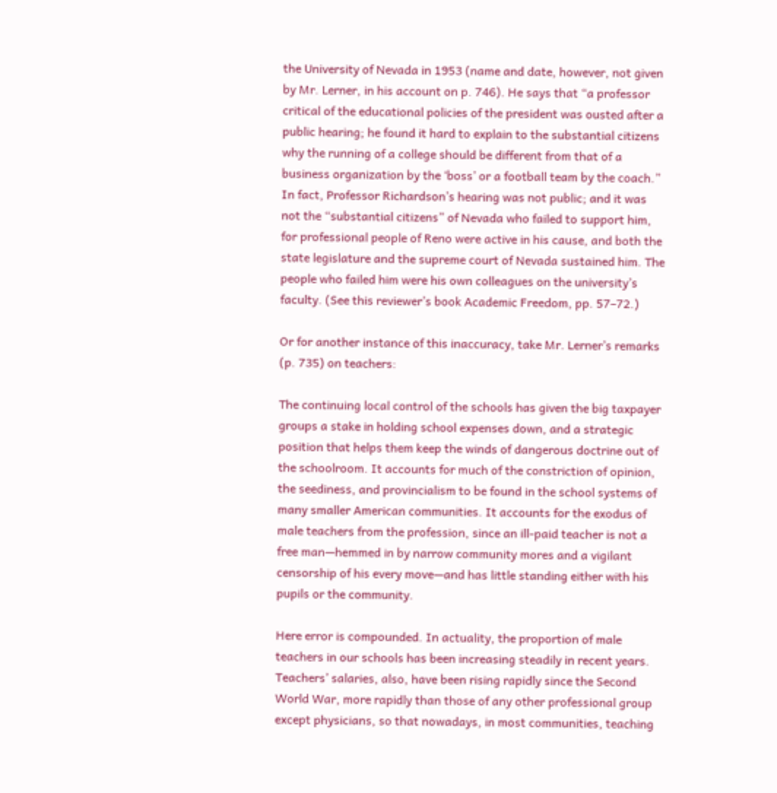the University of Nevada in 1953 (name and date, however, not given by Mr. Lerner, in his account on p. 746). He says that “a professor critical of the educational policies of the president was ousted after a public hearing; he found it hard to explain to the substantial citizens why the running of a college should be different from that of a business organization by the ‘boss’ or a football team by the coach.” In fact, Professor Richardson’s hearing was not public; and it was not the “substantial citizens” of Nevada who failed to support him, for professional people of Reno were active in his cause, and both the state legislature and the supreme court of Nevada sustained him. The people who failed him were his own colleagues on the university’s faculty. (See this reviewer’s book Academic Freedom, pp. 57–72.)

Or for another instance of this inaccuracy, take Mr. Lerner’s remarks (p. 735) on teachers:

The continuing local control of the schools has given the big taxpayer groups a stake in holding school expenses down, and a strategic position that helps them keep the winds of dangerous doctrine out of the schoolroom. It accounts for much of the constriction of opinion, the seediness, and provincialism to be found in the school systems of many smaller American communities. It accounts for the exodus of male teachers from the profession, since an ill-paid teacher is not a free man—hemmed in by narrow community mores and a vigilant censorship of his every move—and has little standing either with his pupils or the community.

Here error is compounded. In actuality, the proportion of male teachers in our schools has been increasing steadily in recent years. Teachers’ salaries, also, have been rising rapidly since the Second World War, more rapidly than those of any other professional group except physicians, so that nowadays, in most communities, teaching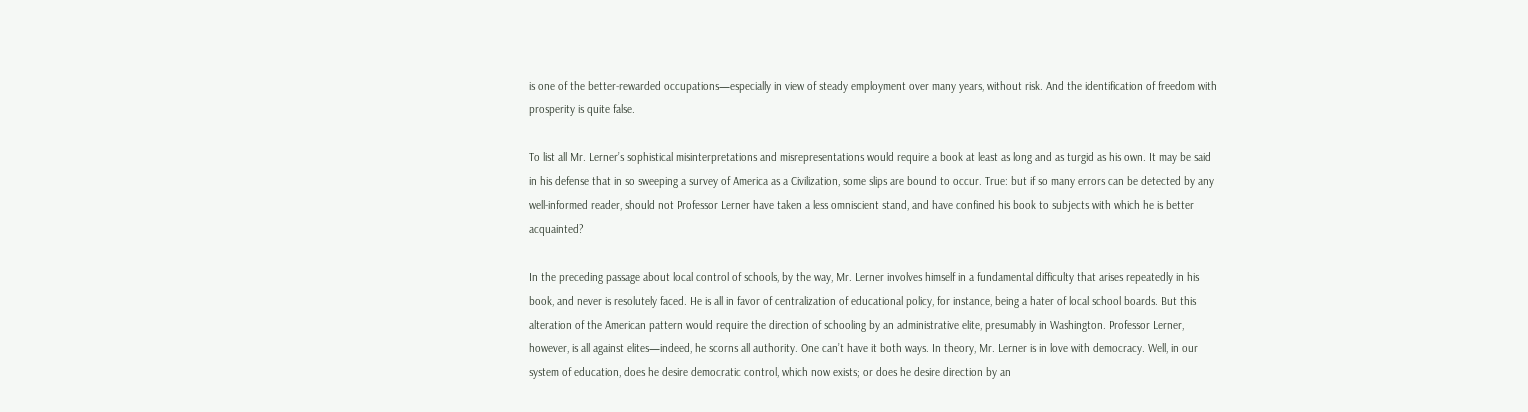is one of the better-rewarded occupations—especially in view of steady employment over many years, without risk. And the identification of freedom with prosperity is quite false.

To list all Mr. Lerner’s sophistical misinterpretations and misrepresentations would require a book at least as long and as turgid as his own. It may be said in his defense that in so sweeping a survey of America as a Civilization, some slips are bound to occur. True: but if so many errors can be detected by any well-informed reader, should not Professor Lerner have taken a less omniscient stand, and have confined his book to subjects with which he is better acquainted?

In the preceding passage about local control of schools, by the way, Mr. Lerner involves himself in a fundamental difficulty that arises repeatedly in his book, and never is resolutely faced. He is all in favor of centralization of educational policy, for instance, being a hater of local school boards. But this alteration of the American pattern would require the direction of schooling by an administrative elite, presumably in Washington. Professor Lerner, however, is all against elites—indeed, he scorns all authority. One can’t have it both ways. In theory, Mr. Lerner is in love with democracy. Well, in our system of education, does he desire democratic control, which now exists; or does he desire direction by an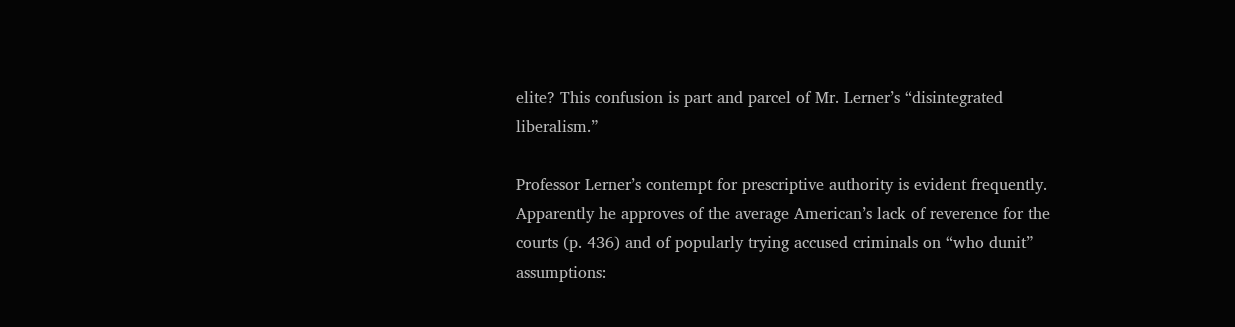elite? This confusion is part and parcel of Mr. Lerner’s “disintegrated liberalism.”

Professor Lerner’s contempt for prescriptive authority is evident frequently. Apparently he approves of the average American’s lack of reverence for the courts (p. 436) and of popularly trying accused criminals on “who dunit” assumptions: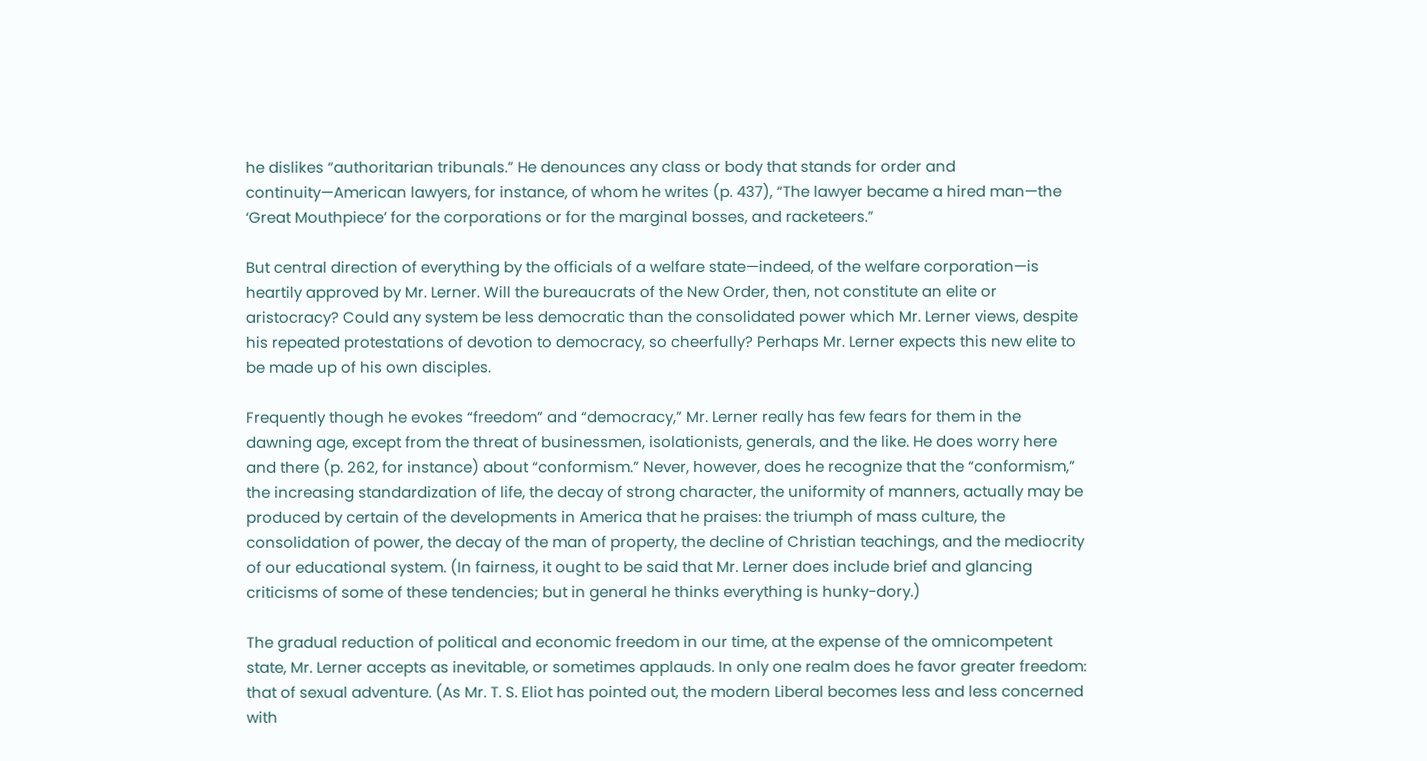he dislikes “authoritarian tribunals.” He denounces any class or body that stands for order and continuity—American lawyers, for instance, of whom he writes (p. 437), “The lawyer became a hired man—the ‘Great Mouthpiece’ for the corporations or for the marginal bosses, and racketeers.”

But central direction of everything by the officials of a welfare state—indeed, of the welfare corporation—is heartily approved by Mr. Lerner. Will the bureaucrats of the New Order, then, not constitute an elite or aristocracy? Could any system be less democratic than the consolidated power which Mr. Lerner views, despite his repeated protestations of devotion to democracy, so cheerfully? Perhaps Mr. Lerner expects this new elite to be made up of his own disciples.

Frequently though he evokes “freedom” and “democracy,” Mr. Lerner really has few fears for them in the dawning age, except from the threat of businessmen, isolationists, generals, and the like. He does worry here and there (p. 262, for instance) about “conformism.” Never, however, does he recognize that the “conformism,” the increasing standardization of life, the decay of strong character, the uniformity of manners, actually may be produced by certain of the developments in America that he praises: the triumph of mass culture, the consolidation of power, the decay of the man of property, the decline of Christian teachings, and the mediocrity of our educational system. (In fairness, it ought to be said that Mr. Lerner does include brief and glancing criticisms of some of these tendencies; but in general he thinks everything is hunky-dory.)

The gradual reduction of political and economic freedom in our time, at the expense of the omnicompetent state, Mr. Lerner accepts as inevitable, or sometimes applauds. In only one realm does he favor greater freedom: that of sexual adventure. (As Mr. T. S. Eliot has pointed out, the modern Liberal becomes less and less concerned with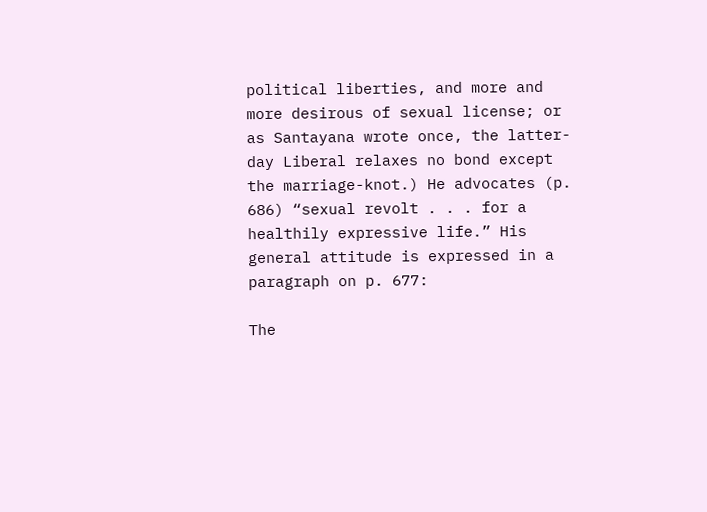political liberties, and more and more desirous of sexual license; or as Santayana wrote once, the latter-day Liberal relaxes no bond except the marriage-knot.) He advocates (p. 686) “sexual revolt . . . for a healthily expressive life.” His general attitude is expressed in a paragraph on p. 677:

The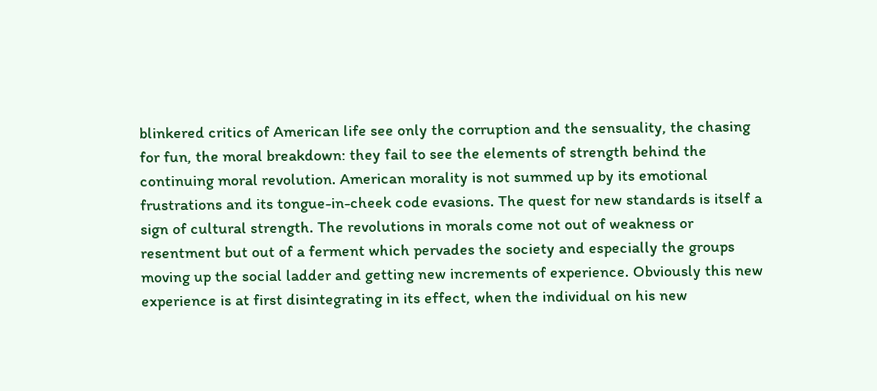blinkered critics of American life see only the corruption and the sensuality, the chasing for fun, the moral breakdown: they fail to see the elements of strength behind the continuing moral revolution. American morality is not summed up by its emotional frustrations and its tongue-in-cheek code evasions. The quest for new standards is itself a sign of cultural strength. The revolutions in morals come not out of weakness or resentment but out of a ferment which pervades the society and especially the groups moving up the social ladder and getting new increments of experience. Obviously this new experience is at first disintegrating in its effect, when the individual on his new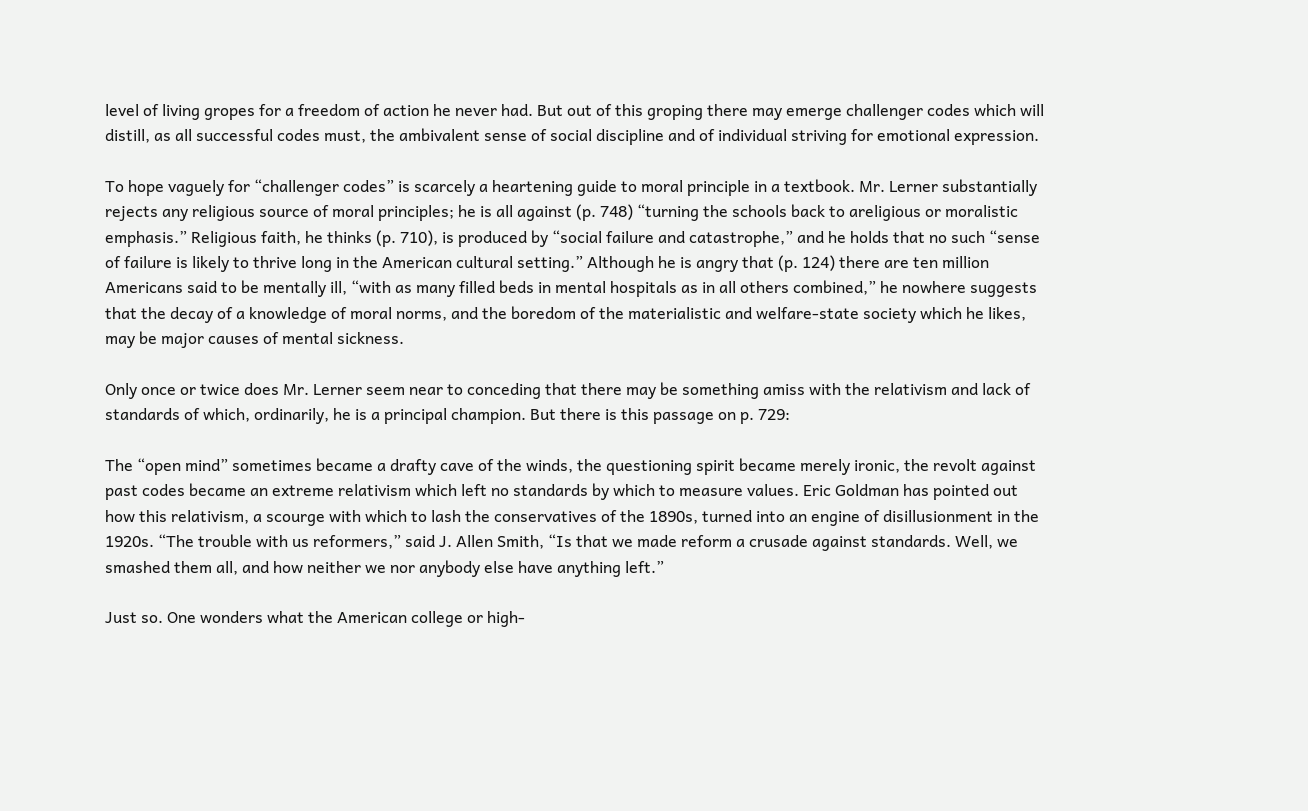level of living gropes for a freedom of action he never had. But out of this groping there may emerge challenger codes which will distill, as all successful codes must, the ambivalent sense of social discipline and of individual striving for emotional expression.

To hope vaguely for “challenger codes” is scarcely a heartening guide to moral principle in a textbook. Mr. Lerner substantially rejects any religious source of moral principles; he is all against (p. 748) “turning the schools back to areligious or moralistic emphasis.” Religious faith, he thinks (p. 710), is produced by “social failure and catastrophe,” and he holds that no such “sense of failure is likely to thrive long in the American cultural setting.” Although he is angry that (p. 124) there are ten million Americans said to be mentally ill, “with as many filled beds in mental hospitals as in all others combined,” he nowhere suggests that the decay of a knowledge of moral norms, and the boredom of the materialistic and welfare-state society which he likes, may be major causes of mental sickness.

Only once or twice does Mr. Lerner seem near to conceding that there may be something amiss with the relativism and lack of standards of which, ordinarily, he is a principal champion. But there is this passage on p. 729:

The “open mind” sometimes became a drafty cave of the winds, the questioning spirit became merely ironic, the revolt against past codes became an extreme relativism which left no standards by which to measure values. Eric Goldman has pointed out how this relativism, a scourge with which to lash the conservatives of the 1890s, turned into an engine of disillusionment in the 1920s. “The trouble with us reformers,” said J. Allen Smith, “Is that we made reform a crusade against standards. Well, we smashed them all, and how neither we nor anybody else have anything left.”

Just so. One wonders what the American college or high-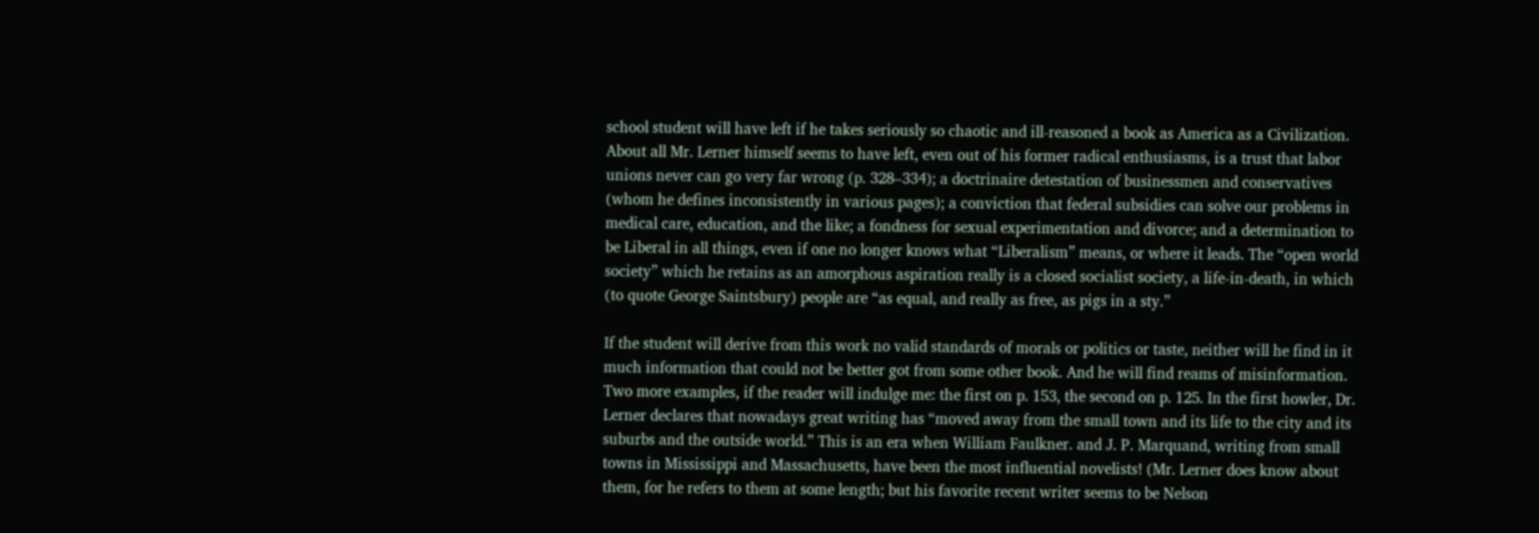school student will have left if he takes seriously so chaotic and ill-reasoned a book as America as a Civilization. About all Mr. Lerner himself seems to have left, even out of his former radical enthusiasms, is a trust that labor unions never can go very far wrong (p. 328–334); a doctrinaire detestation of businessmen and conservatives (whom he defines inconsistently in various pages); a conviction that federal subsidies can solve our problems in medical care, education, and the like; a fondness for sexual experimentation and divorce; and a determination to be Liberal in all things, even if one no longer knows what “Liberalism” means, or where it leads. The “open world society” which he retains as an amorphous aspiration really is a closed socialist society, a life-in-death, in which (to quote George Saintsbury) people are “as equal, and really as free, as pigs in a sty.”

If the student will derive from this work no valid standards of morals or politics or taste, neither will he find in it much information that could not be better got from some other book. And he will find reams of misinformation. Two more examples, if the reader will indulge me: the first on p. 153, the second on p. 125. In the first howler, Dr. Lerner declares that nowadays great writing has “moved away from the small town and its life to the city and its suburbs and the outside world.” This is an era when William Faulkner. and J. P. Marquand, writing from small towns in Mississippi and Massachusetts, have been the most influential novelists! (Mr. Lerner does know about them, for he refers to them at some length; but his favorite recent writer seems to be Nelson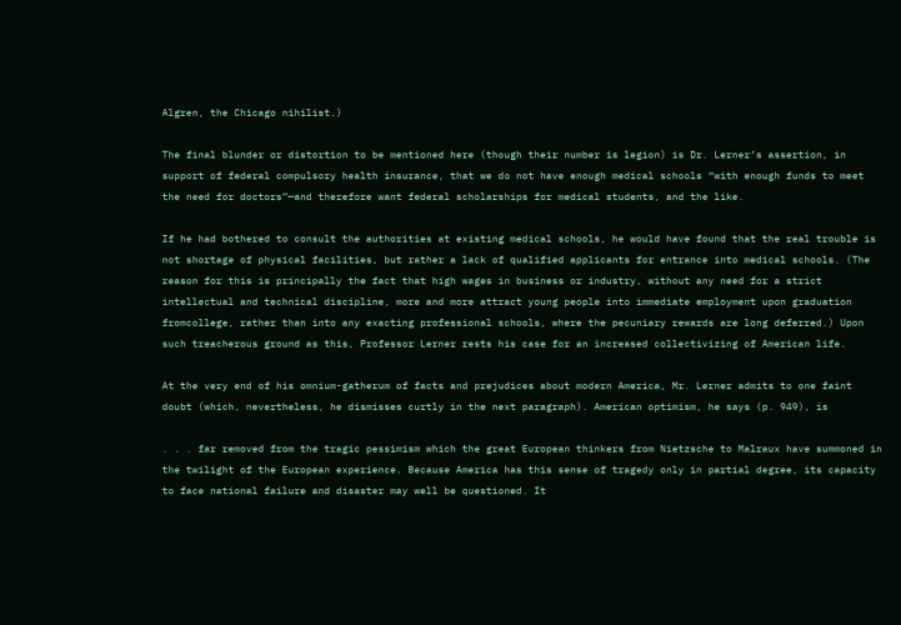Algren, the Chicago nihilist.)

The final blunder or distortion to be mentioned here (though their number is legion) is Dr. Lerner’s assertion, in support of federal compulsory health insurance, that we do not have enough medical schools “with enough funds to meet the need for doctors”—and therefore want federal scholarships for medical students, and the like.

If he had bothered to consult the authorities at existing medical schools, he would have found that the real trouble is not shortage of physical facilities, but rather a lack of qualified applicants for entrance into medical schools. (The reason for this is principally the fact that high wages in business or industry, without any need for a strict intellectual and technical discipline, more and more attract young people into immediate employment upon graduation fromcollege, rather than into any exacting professional schools, where the pecuniary rewards are long deferred.) Upon such treacherous ground as this, Professor Lerner rests his case for an increased collectivizing of American life.

At the very end of his omnium-gatherum of facts and prejudices about modern America, Mr. Lerner admits to one faint doubt (which, nevertheless, he dismisses curtly in the next paragraph). American optimism, he says (p. 949), is

. . . far removed from the tragic pessimism which the great European thinkers from Nietzsche to Malraux have summoned in the twilight of the European experience. Because America has this sense of tragedy only in partial degree, its capacity to face national failure and disaster may well be questioned. It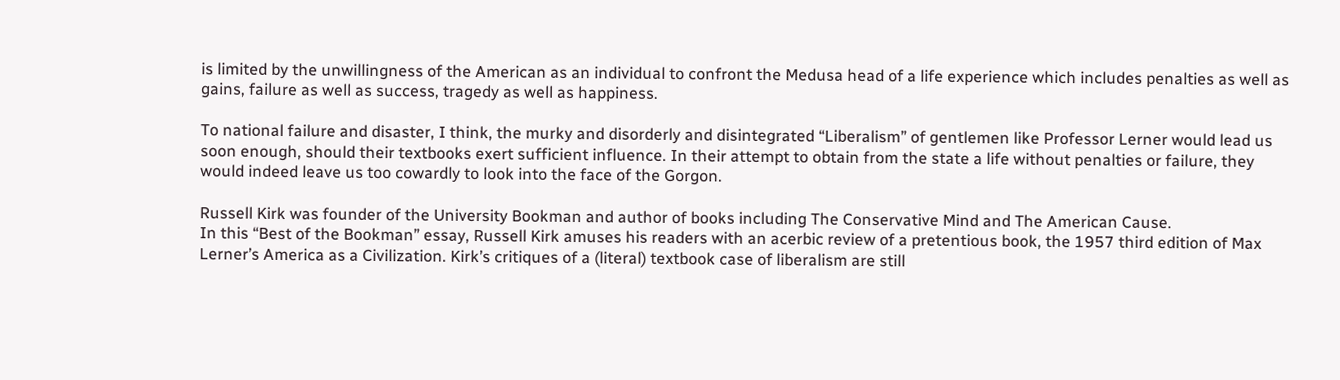is limited by the unwillingness of the American as an individual to confront the Medusa head of a life experience which includes penalties as well as gains, failure as well as success, tragedy as well as happiness.

To national failure and disaster, I think, the murky and disorderly and disintegrated “Liberalism” of gentlemen like Professor Lerner would lead us soon enough, should their textbooks exert sufficient influence. In their attempt to obtain from the state a life without penalties or failure, they would indeed leave us too cowardly to look into the face of the Gorgon.

Russell Kirk was founder of the University Bookman and author of books including The Conservative Mind and The American Cause.
In this “Best of the Bookman” essay, Russell Kirk amuses his readers with an acerbic review of a pretentious book, the 1957 third edition of Max Lerner’s America as a Civilization. Kirk’s critiques of a (literal) textbook case of liberalism are still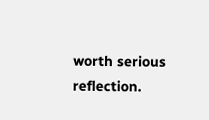worth serious reflection.